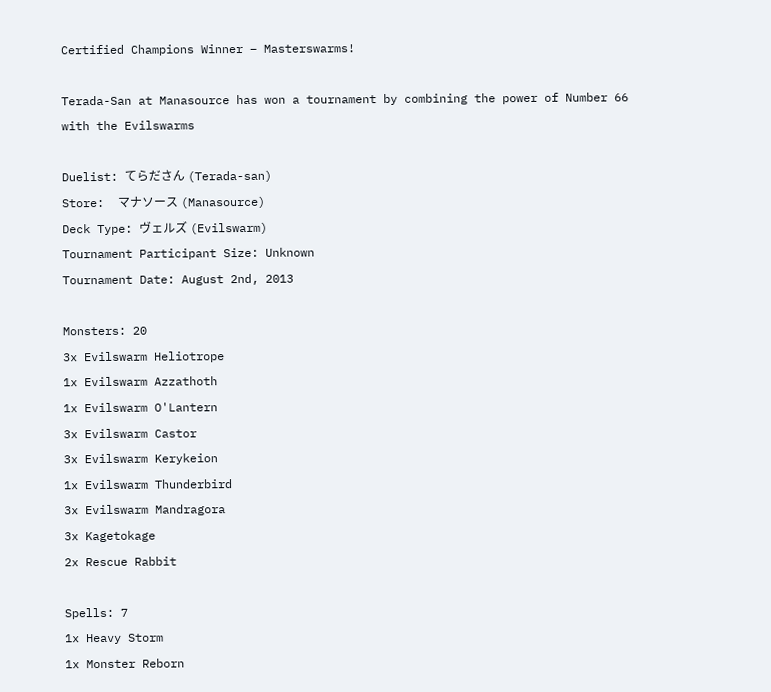Certified Champions Winner – Masterswarms!

Terada-San at Manasource has won a tournament by combining the power of Number 66 with the Evilswarms

Duelist: てらださん (Terada-san)
Store:  マナソース (Manasource)
Deck Type: ヴェルズ (Evilswarm)
Tournament Participant Size: Unknown
Tournament Date: August 2nd, 2013

Monsters: 20
3x Evilswarm Heliotrope
1x Evilswarm Azzathoth
1x Evilswarm O'Lantern
3x Evilswarm Castor
3x Evilswarm Kerykeion
1x Evilswarm Thunderbird
3x Evilswarm Mandragora
3x Kagetokage
2x Rescue Rabbit

Spells: 7
1x Heavy Storm
1x Monster Reborn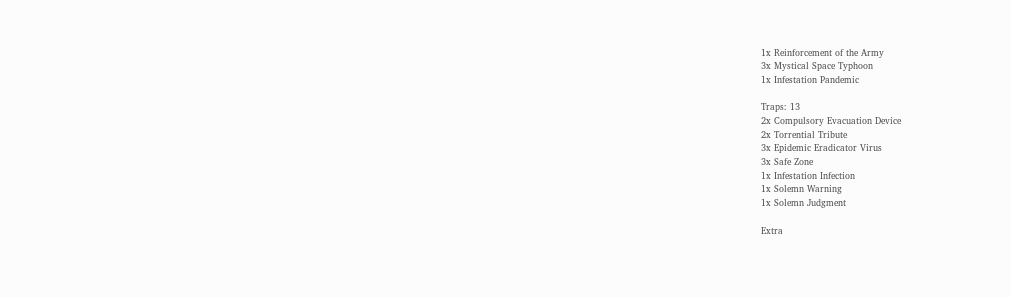1x Reinforcement of the Army
3x Mystical Space Typhoon
1x Infestation Pandemic

Traps: 13
2x Compulsory Evacuation Device
2x Torrential Tribute
3x Epidemic Eradicator Virus
3x Safe Zone
1x Infestation Infection
1x Solemn Warning
1x Solemn Judgment

Extra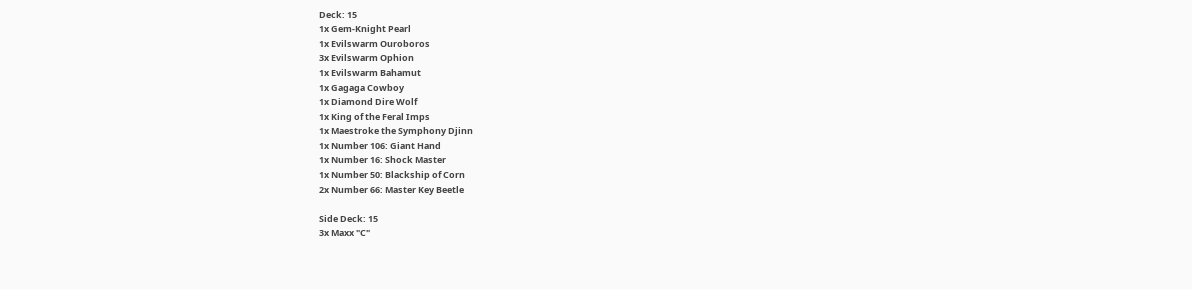Deck: 15
1x Gem-Knight Pearl
1x Evilswarm Ouroboros
3x Evilswarm Ophion
1x Evilswarm Bahamut
1x Gagaga Cowboy
1x Diamond Dire Wolf
1x King of the Feral Imps
1x Maestroke the Symphony Djinn
1x Number 106: Giant Hand
1x Number 16: Shock Master
1x Number 50: Blackship of Corn
2x Number 66: Master Key Beetle

Side Deck: 15
3x Maxx "C"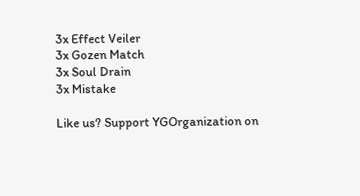3x Effect Veiler
3x Gozen Match
3x Soul Drain
3x Mistake

Like us? Support YGOrganization on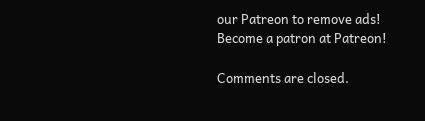our Patreon to remove ads!
Become a patron at Patreon!

Comments are closed.